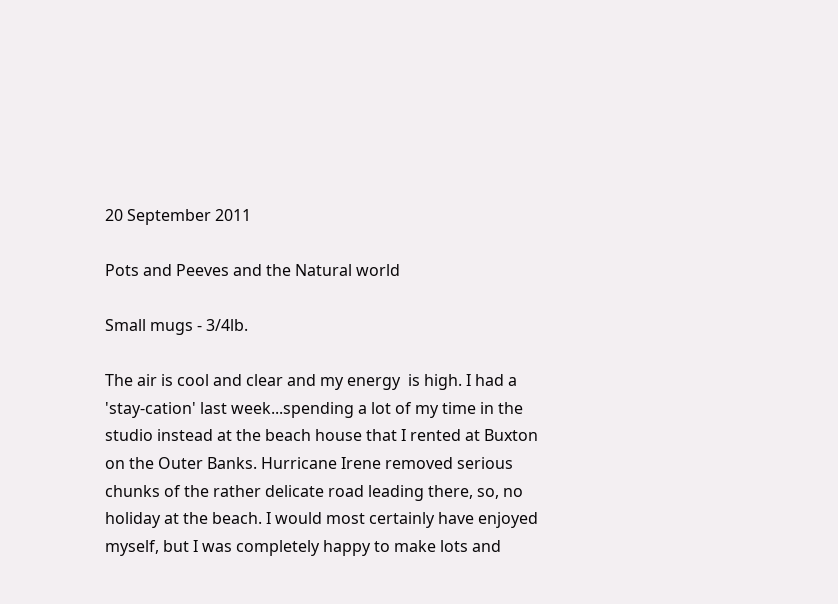20 September 2011

Pots and Peeves and the Natural world

Small mugs - 3/4lb.

The air is cool and clear and my energy  is high. I had a 'stay-cation' last week...spending a lot of my time in the studio instead at the beach house that I rented at Buxton on the Outer Banks. Hurricane Irene removed serious chunks of the rather delicate road leading there, so, no holiday at the beach. I would most certainly have enjoyed myself, but I was completely happy to make lots and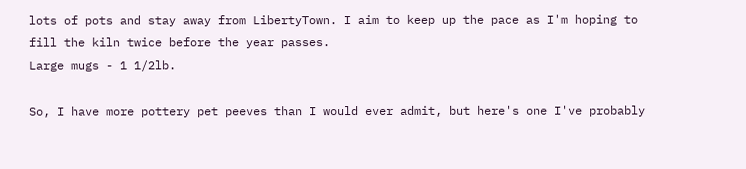lots of pots and stay away from LibertyTown. I aim to keep up the pace as I'm hoping to fill the kiln twice before the year passes.
Large mugs - 1 1/2lb.

So, I have more pottery pet peeves than I would ever admit, but here's one I've probably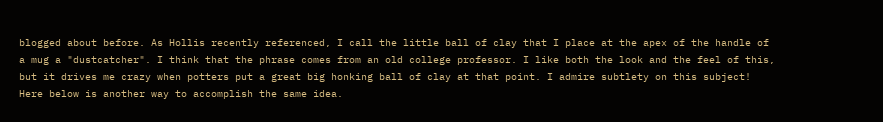blogged about before. As Hollis recently referenced, I call the little ball of clay that I place at the apex of the handle of a mug a "dustcatcher". I think that the phrase comes from an old college professor. I like both the look and the feel of this, but it drives me crazy when potters put a great big honking ball of clay at that point. I admire subtlety on this subject! Here below is another way to accomplish the same idea.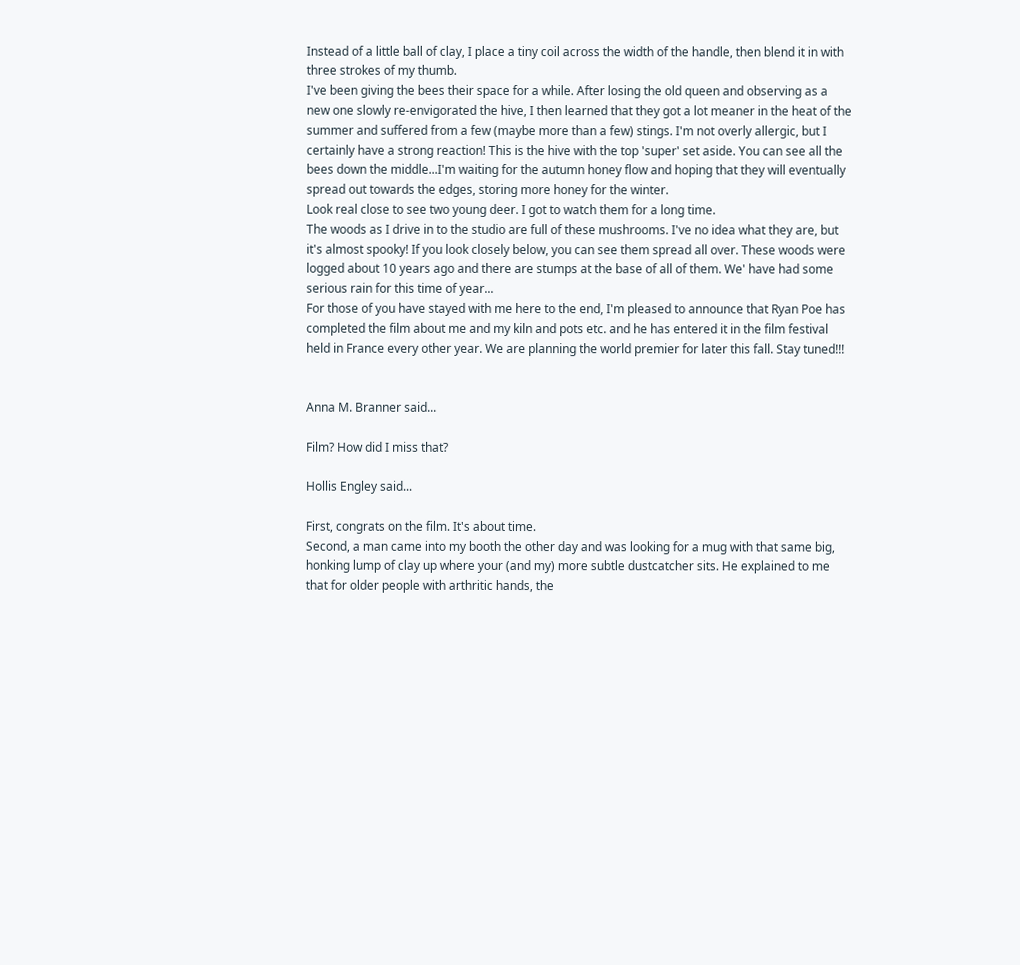Instead of a little ball of clay, I place a tiny coil across the width of the handle, then blend it in with three strokes of my thumb.
I've been giving the bees their space for a while. After losing the old queen and observing as a new one slowly re-envigorated the hive, I then learned that they got a lot meaner in the heat of the summer and suffered from a few (maybe more than a few) stings. I'm not overly allergic, but I certainly have a strong reaction! This is the hive with the top 'super' set aside. You can see all the bees down the middle...I'm waiting for the autumn honey flow and hoping that they will eventually spread out towards the edges, storing more honey for the winter.
Look real close to see two young deer. I got to watch them for a long time.
The woods as I drive in to the studio are full of these mushrooms. I've no idea what they are, but it's almost spooky! If you look closely below, you can see them spread all over. These woods were logged about 10 years ago and there are stumps at the base of all of them. We' have had some serious rain for this time of year...
For those of you have stayed with me here to the end, I'm pleased to announce that Ryan Poe has completed the film about me and my kiln and pots etc. and he has entered it in the film festival held in France every other year. We are planning the world premier for later this fall. Stay tuned!!!


Anna M. Branner said...

Film? How did I miss that?

Hollis Engley said...

First, congrats on the film. It's about time.
Second, a man came into my booth the other day and was looking for a mug with that same big, honking lump of clay up where your (and my) more subtle dustcatcher sits. He explained to me that for older people with arthritic hands, the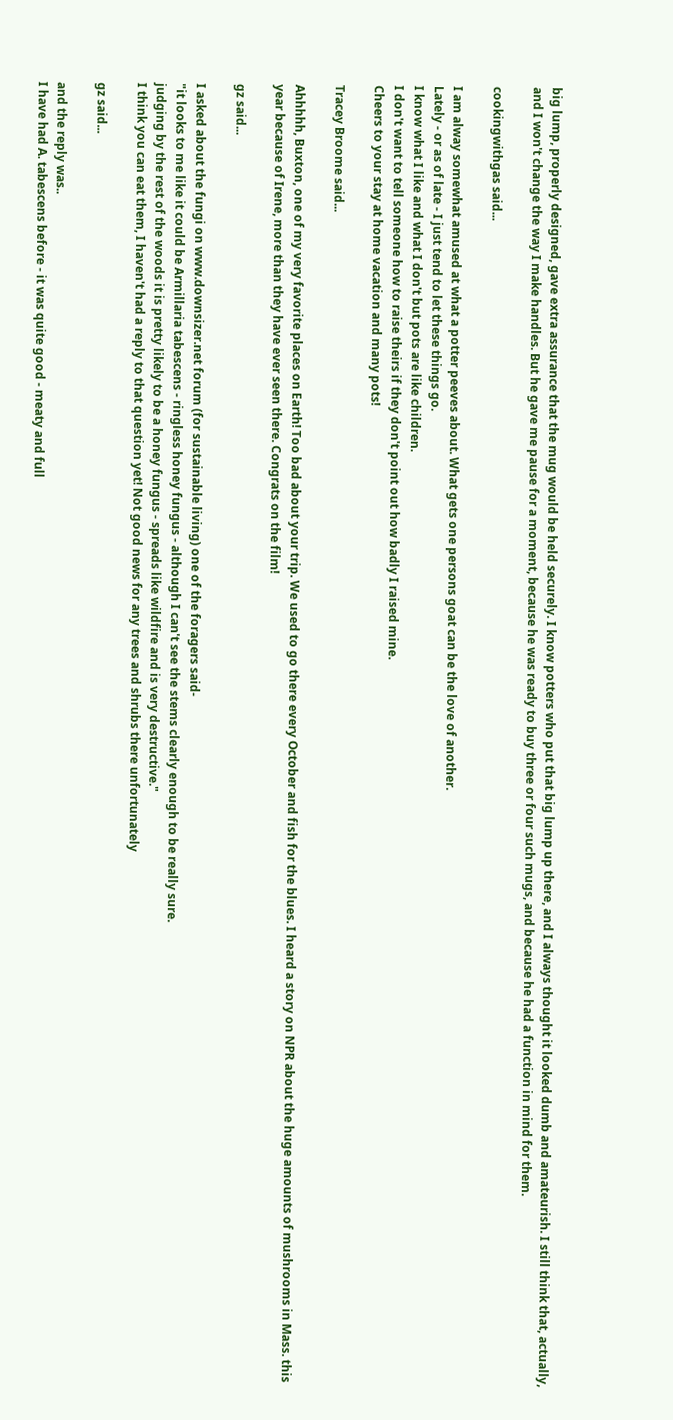big lump, properly designed, gave extra assurance that the mug would be held securely. I know potters who put that big lump up there, and I always thought it looked dumb and amateurish. I still think that, actually, and I won't change the way I make handles. But he gave me pause for a moment, because he was ready to buy three or four such mugs, and because he had a function in mind for them.

cookingwithgas said...

I am alway somewhat amused at what a potter peeves about. What gets one persons goat can be the love of another.
Lately - or as of late - I just tend to let these things go.
I know what I like and what I don't but pots are like children.
I don't want to tell someone how to raise theirs if they don't point out how badly I raised mine.
Cheers to your stay at home vacation and many pots!

Tracey Broome said...

Ahhhhh, Buxton, one of my very favorite places on Earth! Too bad about your trip. We used to go there every October and fish for the blues. I heard a story on NPR about the huge amounts of mushrooms in Mass. this year because of Irene, more than they have ever seen there. Congrats on the film!

gz said...

I asked about the fungi on www.downsizer.net forum (for sustainable living) one of the foragers said-
"it looks to me like it could be Armillaria tabescens - ringless honey fungus - although I can't see the stems clearly enough to be really sure.
judging by the rest of the woods it is pretty likely to be a honey fungus - spreads like wildfire and is very destructive."
I think you can eat them, I haven't had a reply to that question yet! Not good news for any trees and shrubs there unfortunately

gz said...

and the reply was..
I have had A. tabescens before - it was quite good - meaty and full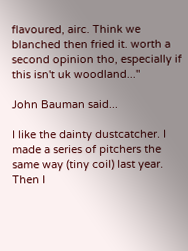flavoured, airc. Think we blanched then fried it. worth a second opinion tho, especially if this isn't uk woodland..."

John Bauman said...

I like the dainty dustcatcher. I made a series of pitchers the same way (tiny coil) last year. Then I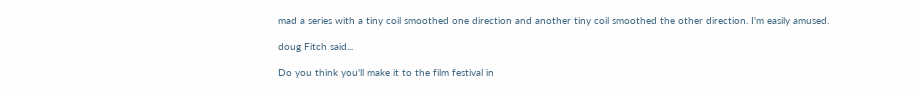mad a series with a tiny coil smoothed one direction and another tiny coil smoothed the other direction. I'm easily amused.

doug Fitch said...

Do you think you'll make it to the film festival in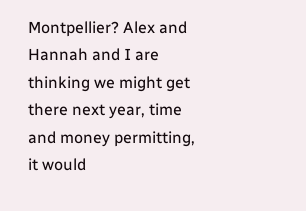Montpellier? Alex and Hannah and I are thinking we might get there next year, time and money permitting, it would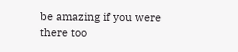be amazing if you were there too